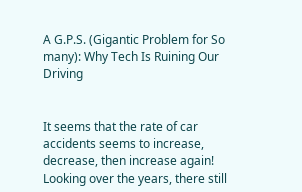A G.P.S. (Gigantic Problem for So many): Why Tech Is Ruining Our Driving


It seems that the rate of car accidents seems to increase, decrease, then increase again! Looking over the years, there still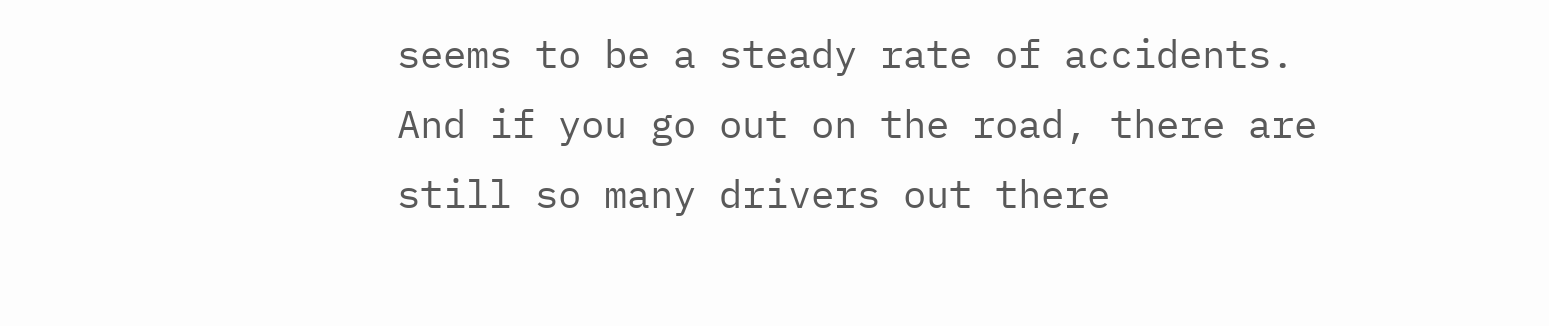seems to be a steady rate of accidents. And if you go out on the road, there are still so many drivers out there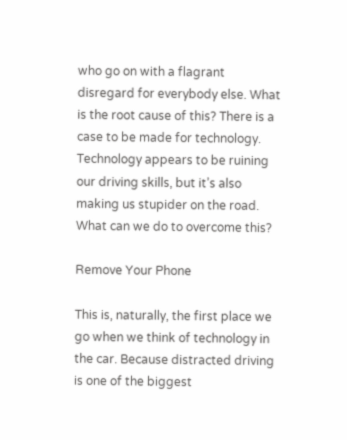who go on with a flagrant disregard for everybody else. What is the root cause of this? There is a case to be made for technology. Technology appears to be ruining our driving skills, but it’s also making us stupider on the road. What can we do to overcome this?

Remove Your Phone

This is, naturally, the first place we go when we think of technology in the car. Because distracted driving is one of the biggest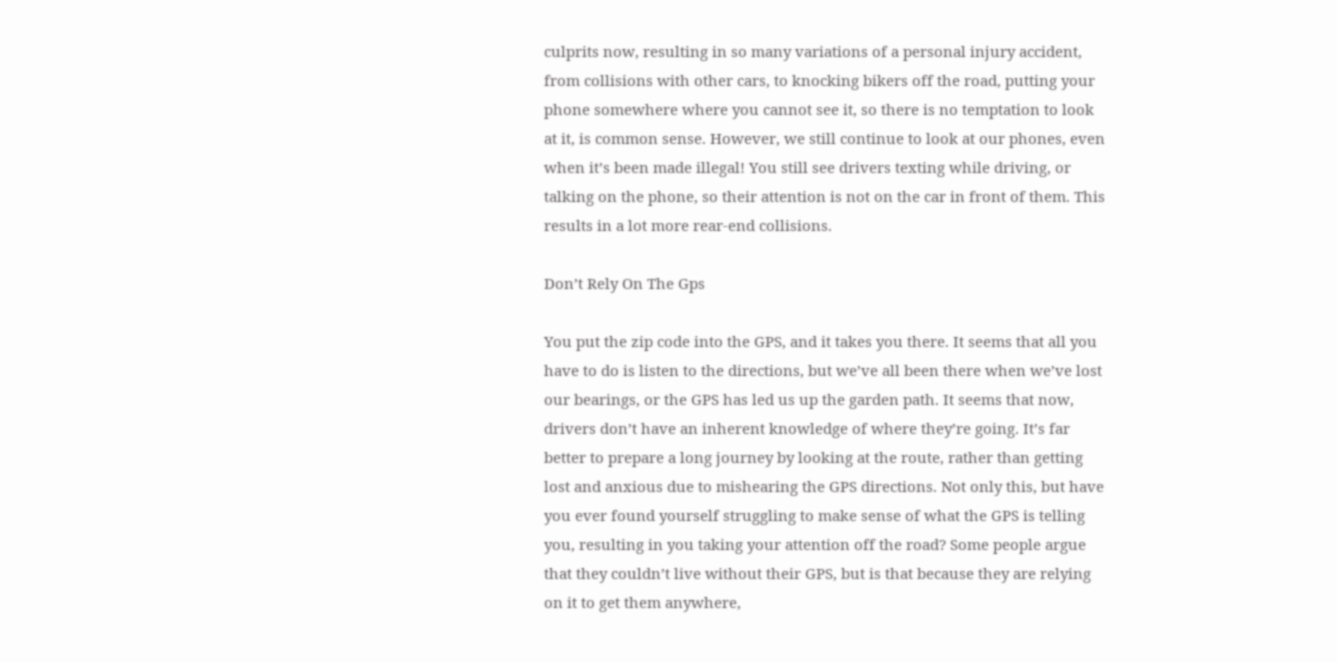culprits now, resulting in so many variations of a personal injury accident, from collisions with other cars, to knocking bikers off the road, putting your phone somewhere where you cannot see it, so there is no temptation to look at it, is common sense. However, we still continue to look at our phones, even when it’s been made illegal! You still see drivers texting while driving, or talking on the phone, so their attention is not on the car in front of them. This results in a lot more rear-end collisions.

Don’t Rely On The Gps

You put the zip code into the GPS, and it takes you there. It seems that all you have to do is listen to the directions, but we’ve all been there when we’ve lost our bearings, or the GPS has led us up the garden path. It seems that now, drivers don’t have an inherent knowledge of where they’re going. It’s far better to prepare a long journey by looking at the route, rather than getting lost and anxious due to mishearing the GPS directions. Not only this, but have you ever found yourself struggling to make sense of what the GPS is telling you, resulting in you taking your attention off the road? Some people argue that they couldn’t live without their GPS, but is that because they are relying on it to get them anywhere,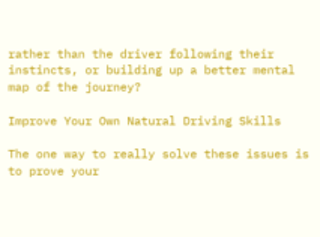rather than the driver following their instincts, or building up a better mental map of the journey?

Improve Your Own Natural Driving Skills

The one way to really solve these issues is to prove your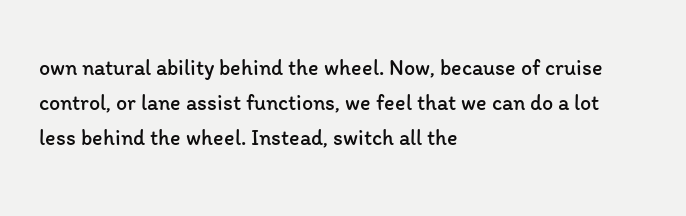own natural ability behind the wheel. Now, because of cruise control, or lane assist functions, we feel that we can do a lot less behind the wheel. Instead, switch all the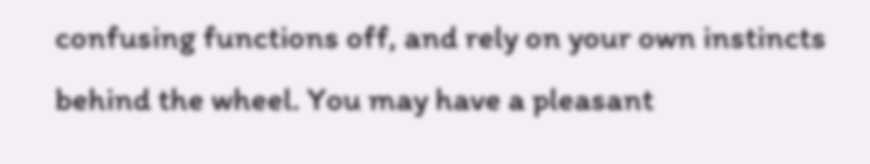confusing functions off, and rely on your own instincts behind the wheel. You may have a pleasant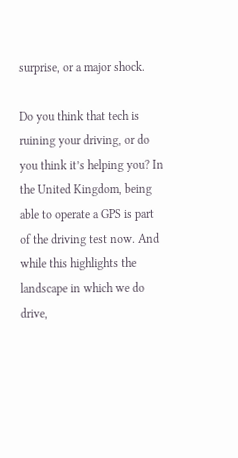surprise, or a major shock.

Do you think that tech is ruining your driving, or do you think it’s helping you? In the United Kingdom, being able to operate a GPS is part of the driving test now. And while this highlights the landscape in which we do drive,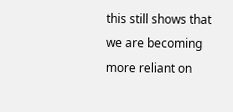this still shows that we are becoming more reliant on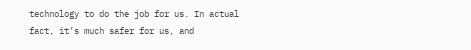technology to do the job for us. In actual fact, it’s much safer for us, and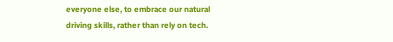everyone else, to embrace our natural driving skills, rather than rely on tech.